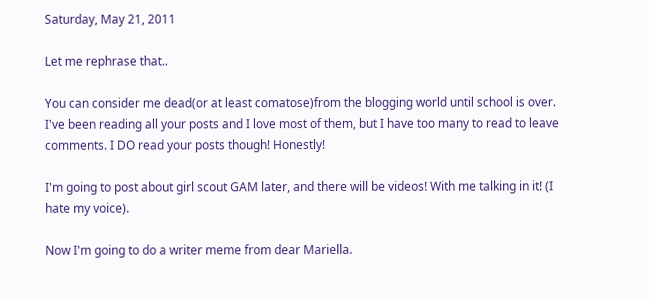Saturday, May 21, 2011

Let me rephrase that..

You can consider me dead(or at least comatose)from the blogging world until school is over. I've been reading all your posts and I love most of them, but I have too many to read to leave comments. I DO read your posts though! Honestly!

I'm going to post about girl scout GAM later, and there will be videos! With me talking in it! (I hate my voice).

Now I'm going to do a writer meme from dear Mariella.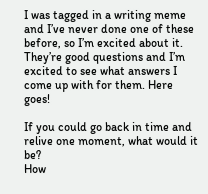I was tagged in a writing meme and I’ve never done one of these before, so I’m excited about it. They’re good questions and I’m excited to see what answers I come up with for them. Here goes!

If you could go back in time and relive one moment, what would it be?
How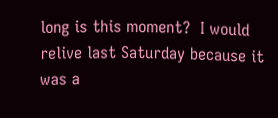long is this moment?  I would relive last Saturday because it was a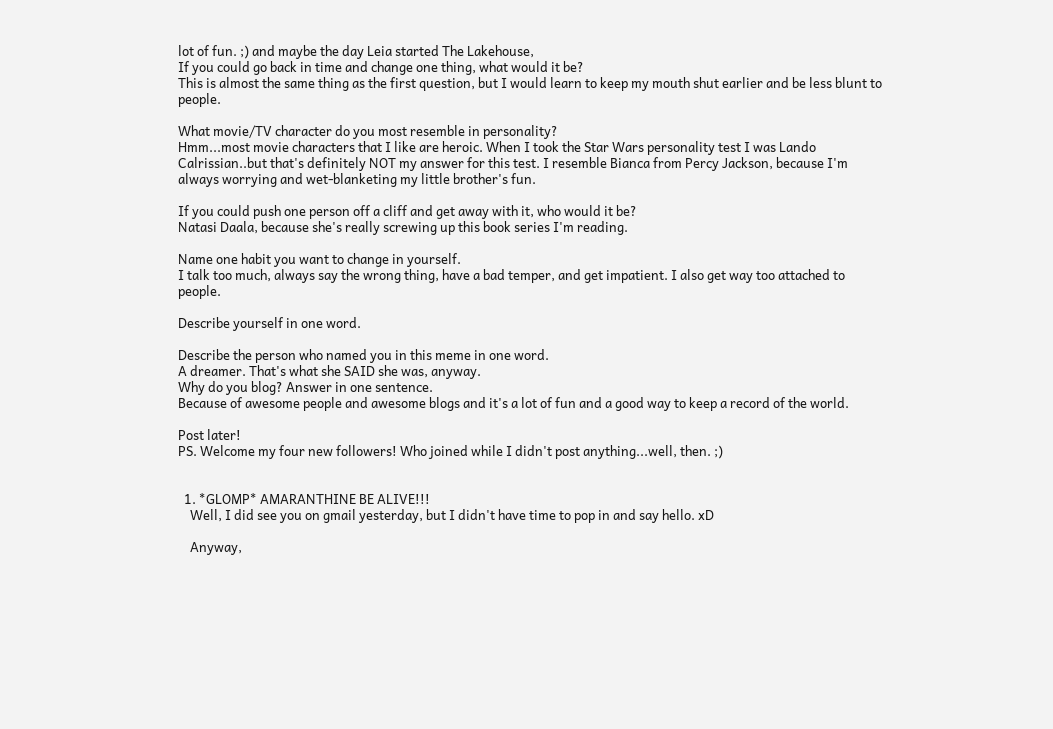lot of fun. ;) and maybe the day Leia started The Lakehouse,
If you could go back in time and change one thing, what would it be?
This is almost the same thing as the first question, but I would learn to keep my mouth shut earlier and be less blunt to people.

What movie/TV character do you most resemble in personality?
Hmm...most movie characters that I like are heroic. When I took the Star Wars personality test I was Lando Calrissian..but that's definitely NOT my answer for this test. I resemble Bianca from Percy Jackson, because I'm always worrying and wet-blanketing my little brother's fun.

If you could push one person off a cliff and get away with it, who would it be?
Natasi Daala, because she's really screwing up this book series I'm reading.

Name one habit you want to change in yourself.
I talk too much, always say the wrong thing, have a bad temper, and get impatient. I also get way too attached to people.

Describe yourself in one word.

Describe the person who named you in this meme in one word.
A dreamer. That's what she SAID she was, anyway.
Why do you blog? Answer in one sentence.
Because of awesome people and awesome blogs and it's a lot of fun and a good way to keep a record of the world.

Post later!
PS. Welcome my four new followers! Who joined while I didn't post anything...well, then. ;)


  1. *GLOMP* AMARANTHINE BE ALIVE!!!
    Well, I did see you on gmail yesterday, but I didn't have time to pop in and say hello. xD

    Anyway,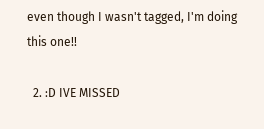even though I wasn't tagged, I'm doing this one!!

  2. :D IVE MISSED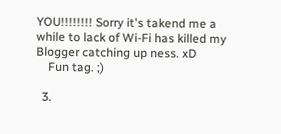YOU!!!!!!!! Sorry it's takend me a while to lack of Wi-Fi has killed my Blogger catching up ness. xD
    Fun tag. ;)

  3.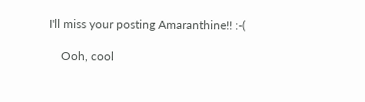I'll miss your posting Amaranthine!! :-(

    Ooh, cool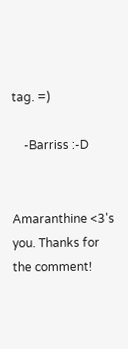tag. =)

    -Barriss :-D


Amaranthine <3's you. Thanks for the comment!